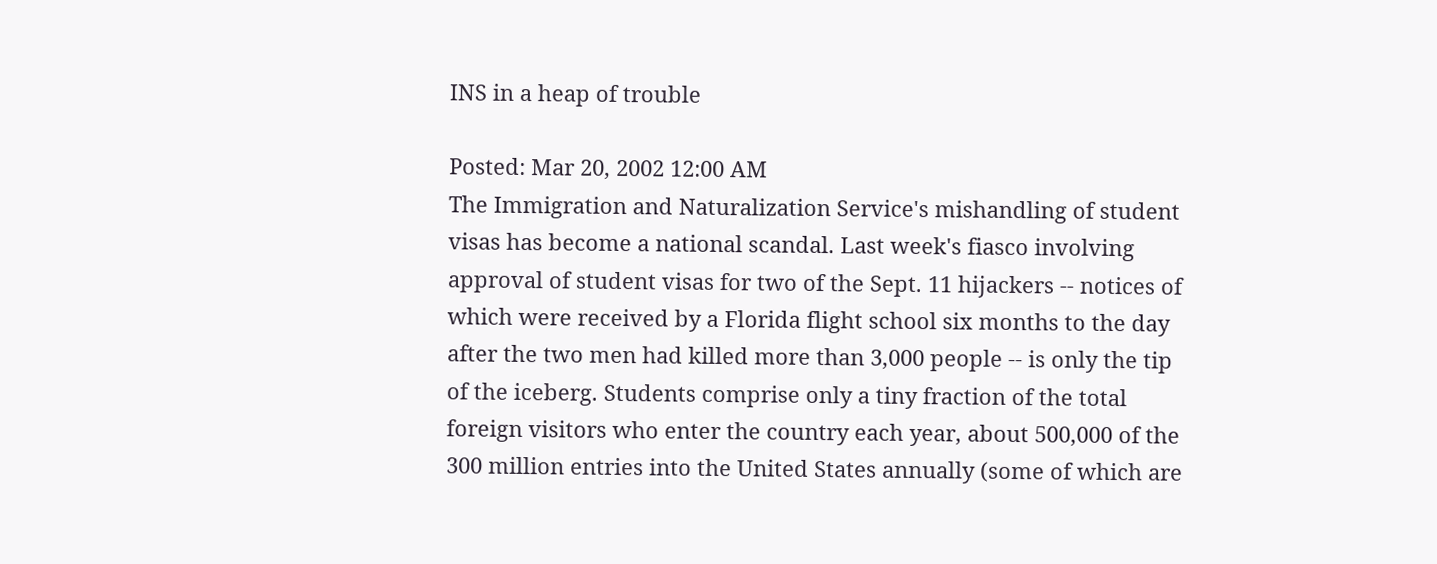INS in a heap of trouble

Posted: Mar 20, 2002 12:00 AM
The Immigration and Naturalization Service's mishandling of student visas has become a national scandal. Last week's fiasco involving approval of student visas for two of the Sept. 11 hijackers -- notices of which were received by a Florida flight school six months to the day after the two men had killed more than 3,000 people -- is only the tip of the iceberg. Students comprise only a tiny fraction of the total foreign visitors who enter the country each year, about 500,000 of the 300 million entries into the United States annually (some of which are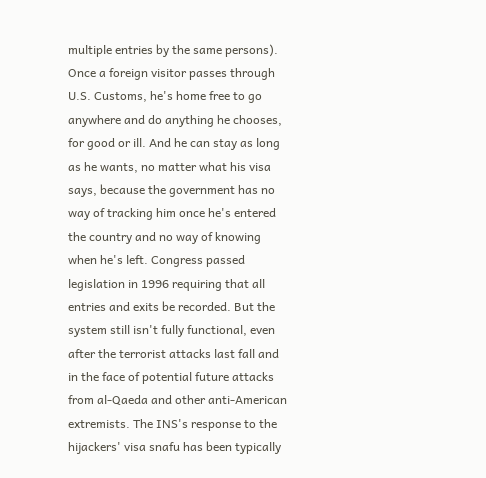multiple entries by the same persons). Once a foreign visitor passes through U.S. Customs, he's home free to go anywhere and do anything he chooses, for good or ill. And he can stay as long as he wants, no matter what his visa says, because the government has no way of tracking him once he's entered the country and no way of knowing when he's left. Congress passed legislation in 1996 requiring that all entries and exits be recorded. But the system still isn't fully functional, even after the terrorist attacks last fall and in the face of potential future attacks from al-Qaeda and other anti-American extremists. The INS's response to the hijackers' visa snafu has been typically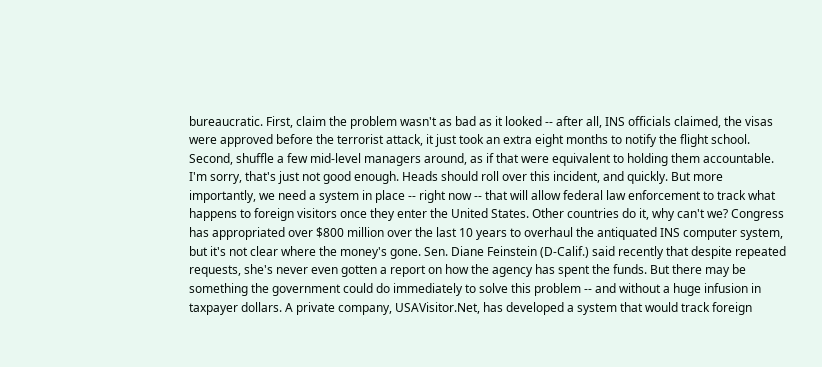bureaucratic. First, claim the problem wasn't as bad as it looked -- after all, INS officials claimed, the visas were approved before the terrorist attack, it just took an extra eight months to notify the flight school. Second, shuffle a few mid-level managers around, as if that were equivalent to holding them accountable. I'm sorry, that's just not good enough. Heads should roll over this incident, and quickly. But more importantly, we need a system in place -- right now -- that will allow federal law enforcement to track what happens to foreign visitors once they enter the United States. Other countries do it, why can't we? Congress has appropriated over $800 million over the last 10 years to overhaul the antiquated INS computer system, but it's not clear where the money's gone. Sen. Diane Feinstein (D-Calif.) said recently that despite repeated requests, she's never even gotten a report on how the agency has spent the funds. But there may be something the government could do immediately to solve this problem -- and without a huge infusion in taxpayer dollars. A private company, USAVisitor.Net, has developed a system that would track foreign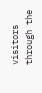visitors through the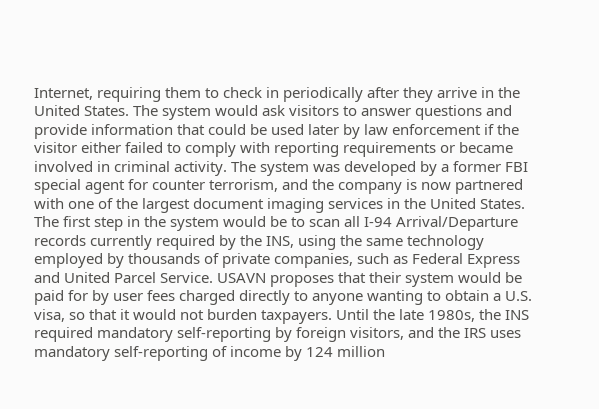Internet, requiring them to check in periodically after they arrive in the United States. The system would ask visitors to answer questions and provide information that could be used later by law enforcement if the visitor either failed to comply with reporting requirements or became involved in criminal activity. The system was developed by a former FBI special agent for counter terrorism, and the company is now partnered with one of the largest document imaging services in the United States. The first step in the system would be to scan all I-94 Arrival/Departure records currently required by the INS, using the same technology employed by thousands of private companies, such as Federal Express and United Parcel Service. USAVN proposes that their system would be paid for by user fees charged directly to anyone wanting to obtain a U.S. visa, so that it would not burden taxpayers. Until the late 1980s, the INS required mandatory self-reporting by foreign visitors, and the IRS uses mandatory self-reporting of income by 124 million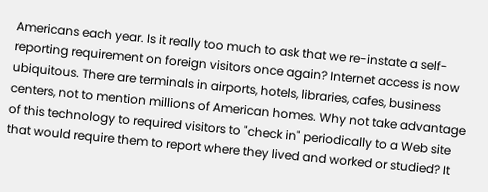Americans each year. Is it really too much to ask that we re-instate a self-reporting requirement on foreign visitors once again? Internet access is now ubiquitous. There are terminals in airports, hotels, libraries, cafes, business centers, not to mention millions of American homes. Why not take advantage of this technology to required visitors to "check in" periodically to a Web site that would require them to report where they lived and worked or studied? It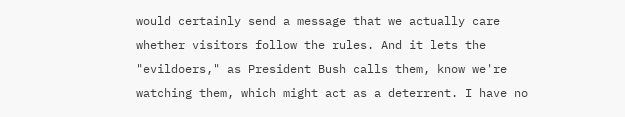would certainly send a message that we actually care whether visitors follow the rules. And it lets the "evildoers," as President Bush calls them, know we're watching them, which might act as a deterrent. I have no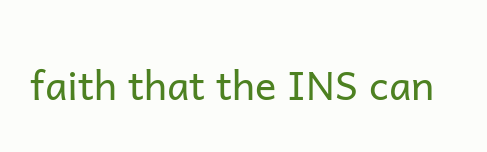faith that the INS can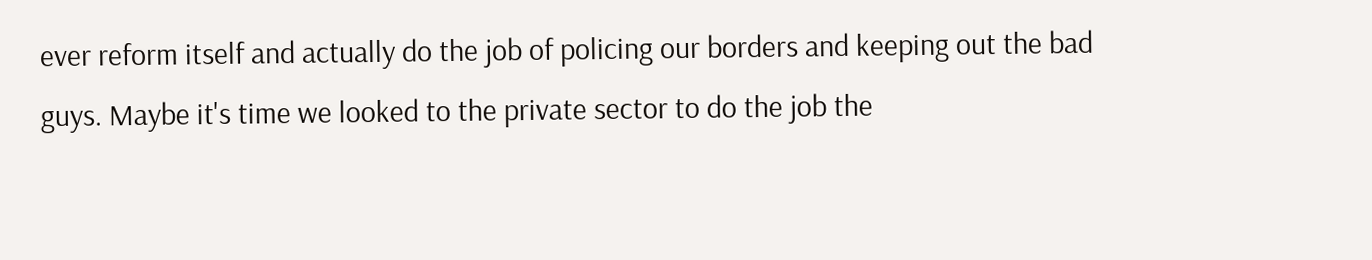ever reform itself and actually do the job of policing our borders and keeping out the bad guys. Maybe it's time we looked to the private sector to do the job the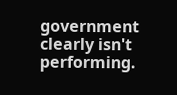government clearly isn't performing.